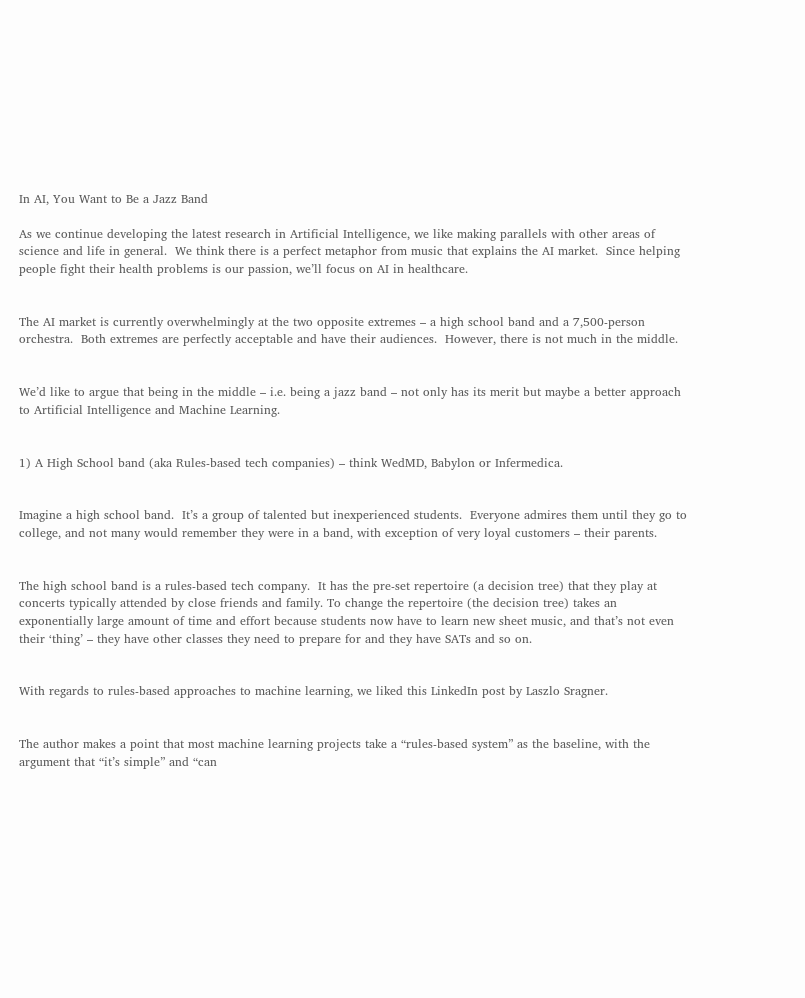In AI, You Want to Be a Jazz Band

As we continue developing the latest research in Artificial Intelligence, we like making parallels with other areas of science and life in general.  We think there is a perfect metaphor from music that explains the AI market.  Since helping people fight their health problems is our passion, we’ll focus on AI in healthcare.


The AI market is currently overwhelmingly at the two opposite extremes – a high school band and a 7,500-person orchestra.  Both extremes are perfectly acceptable and have their audiences.  However, there is not much in the middle.


We’d like to argue that being in the middle – i.e. being a jazz band – not only has its merit but maybe a better approach to Artificial Intelligence and Machine Learning.


1) A High School band (aka Rules-based tech companies) – think WedMD, Babylon or Infermedica.


Imagine a high school band.  It’s a group of talented but inexperienced students.  Everyone admires them until they go to college, and not many would remember they were in a band, with exception of very loyal customers – their parents.


The high school band is a rules-based tech company.  It has the pre-set repertoire (a decision tree) that they play at concerts typically attended by close friends and family. To change the repertoire (the decision tree) takes an exponentially large amount of time and effort because students now have to learn new sheet music, and that’s not even their ‘thing’ – they have other classes they need to prepare for and they have SATs and so on.


With regards to rules-based approaches to machine learning, we liked this LinkedIn post by Laszlo Sragner.


The author makes a point that most machine learning projects take a “rules-based system” as the baseline, with the argument that “it’s simple” and “can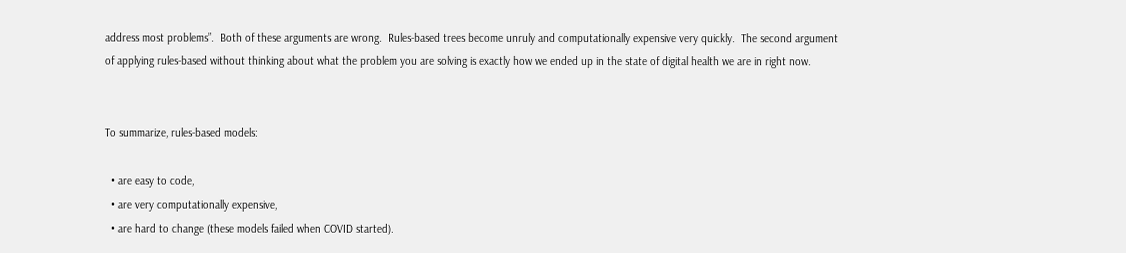address most problems”.  Both of these arguments are wrong.  Rules-based trees become unruly and computationally expensive very quickly.  The second argument of applying rules-based without thinking about what the problem you are solving is exactly how we ended up in the state of digital health we are in right now.


To summarize, rules-based models:

  • are easy to code,
  • are very computationally expensive,
  • are hard to change (these models failed when COVID started).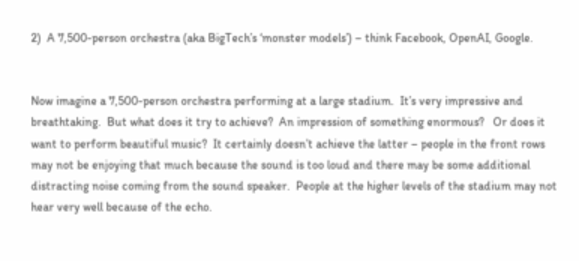2)  A 7,500-person orchestra (aka BigTech’s ‘monster models’) – think Facebook, OpenAI, Google.


Now imagine a 7,500-person orchestra performing at a large stadium.  It’s very impressive and breathtaking.  But what does it try to achieve?  An impression of something enormous?   Or does it want to perform beautiful music?  It certainly doesn’t achieve the latter – people in the front rows may not be enjoying that much because the sound is too loud and there may be some additional distracting noise coming from the sound speaker.  People at the higher levels of the stadium may not hear very well because of the echo.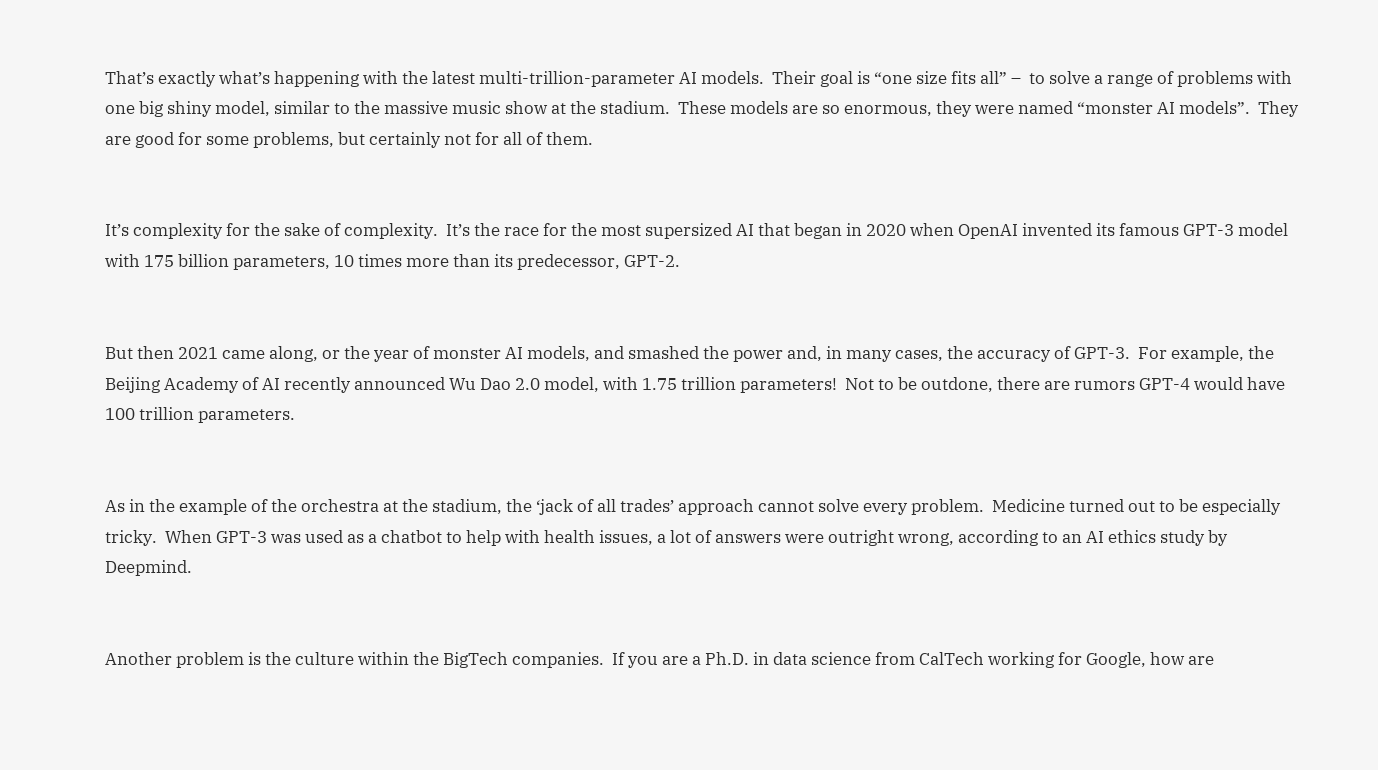That’s exactly what’s happening with the latest multi-trillion-parameter AI models.  Their goal is “one size fits all” –  to solve a range of problems with one big shiny model, similar to the massive music show at the stadium.  These models are so enormous, they were named “monster AI models”.  They are good for some problems, but certainly not for all of them.


It’s complexity for the sake of complexity.  It’s the race for the most supersized AI that began in 2020 when OpenAI invented its famous GPT-3 model with 175 billion parameters, 10 times more than its predecessor, GPT-2.


But then 2021 came along, or the year of monster AI models, and smashed the power and, in many cases, the accuracy of GPT-3.  For example, the Beijing Academy of AI recently announced Wu Dao 2.0 model, with 1.75 trillion parameters!  Not to be outdone, there are rumors GPT-4 would have 100 trillion parameters.


As in the example of the orchestra at the stadium, the ‘jack of all trades’ approach cannot solve every problem.  Medicine turned out to be especially tricky.  When GPT-3 was used as a chatbot to help with health issues, a lot of answers were outright wrong, according to an AI ethics study by Deepmind.


Another problem is the culture within the BigTech companies.  If you are a Ph.D. in data science from CalTech working for Google, how are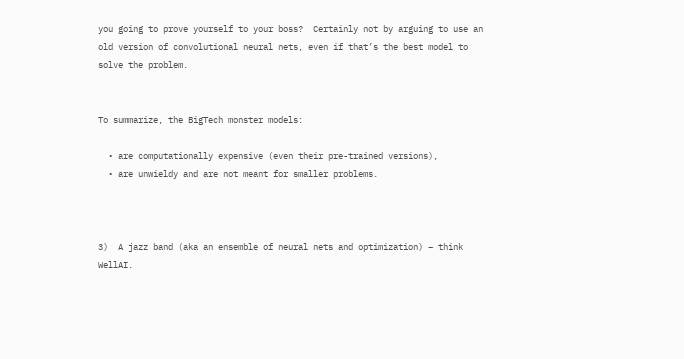you going to prove yourself to your boss?  Certainly not by arguing to use an old version of convolutional neural nets, even if that’s the best model to solve the problem.


To summarize, the BigTech monster models:

  • are computationally expensive (even their pre-trained versions),
  • are unwieldy and are not meant for smaller problems.



3)  A jazz band (aka an ensemble of neural nets and optimization) – think WellAI.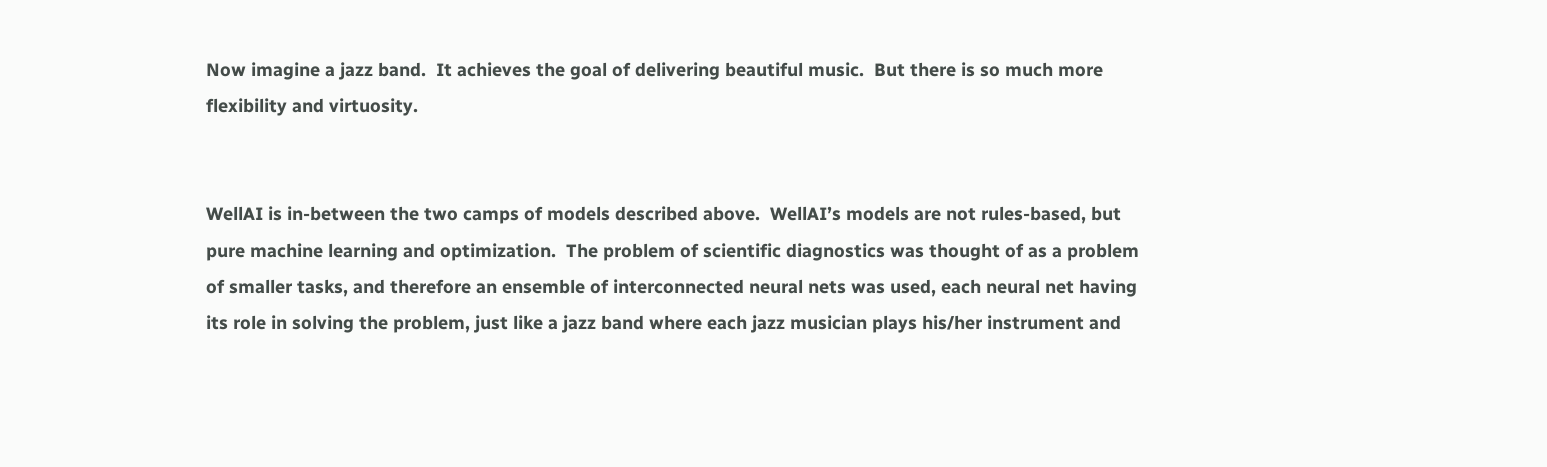Now imagine a jazz band.  It achieves the goal of delivering beautiful music.  But there is so much more flexibility and virtuosity.


WellAI is in-between the two camps of models described above.  WellAI’s models are not rules-based, but pure machine learning and optimization.  The problem of scientific diagnostics was thought of as a problem of smaller tasks, and therefore an ensemble of interconnected neural nets was used, each neural net having its role in solving the problem, just like a jazz band where each jazz musician plays his/her instrument and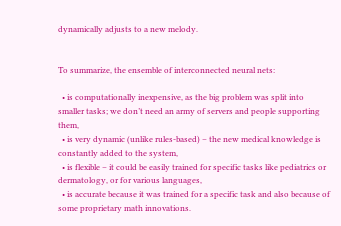dynamically adjusts to a new melody.


To summarize, the ensemble of interconnected neural nets:

  • is computationally inexpensive, as the big problem was split into smaller tasks; we don’t need an army of servers and people supporting them,
  • is very dynamic (unlike rules-based) – the new medical knowledge is constantly added to the system,
  • is flexible – it could be easily trained for specific tasks like pediatrics or dermatology, or for various languages,
  • is accurate because it was trained for a specific task and also because of some proprietary math innovations.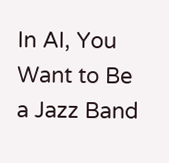In AI, You Want to Be a Jazz Band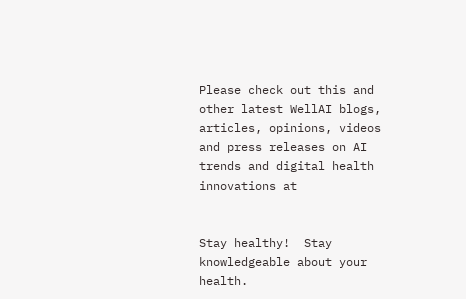Please check out this and other latest WellAI blogs, articles, opinions, videos and press releases on AI trends and digital health innovations at


Stay healthy!  Stay knowledgeable about your health.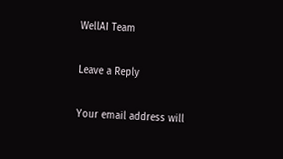WellAI Team

Leave a Reply

Your email address will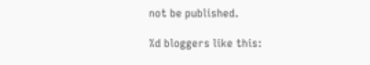not be published.

%d bloggers like this: